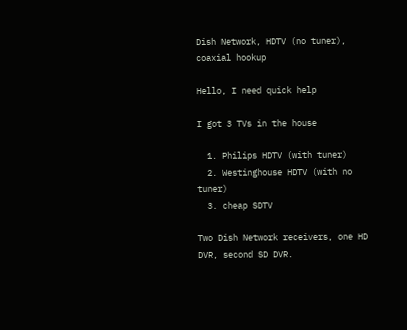Dish Network, HDTV (no tuner), coaxial hookup

Hello, I need quick help

I got 3 TVs in the house

  1. Philips HDTV (with tuner)
  2. Westinghouse HDTV (with no tuner)
  3. cheap SDTV

Two Dish Network receivers, one HD DVR, second SD DVR.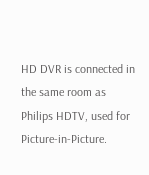HD DVR is connected in the same room as Philips HDTV, used for Picture-in-Picture.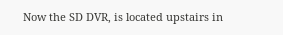Now the SD DVR, is located upstairs in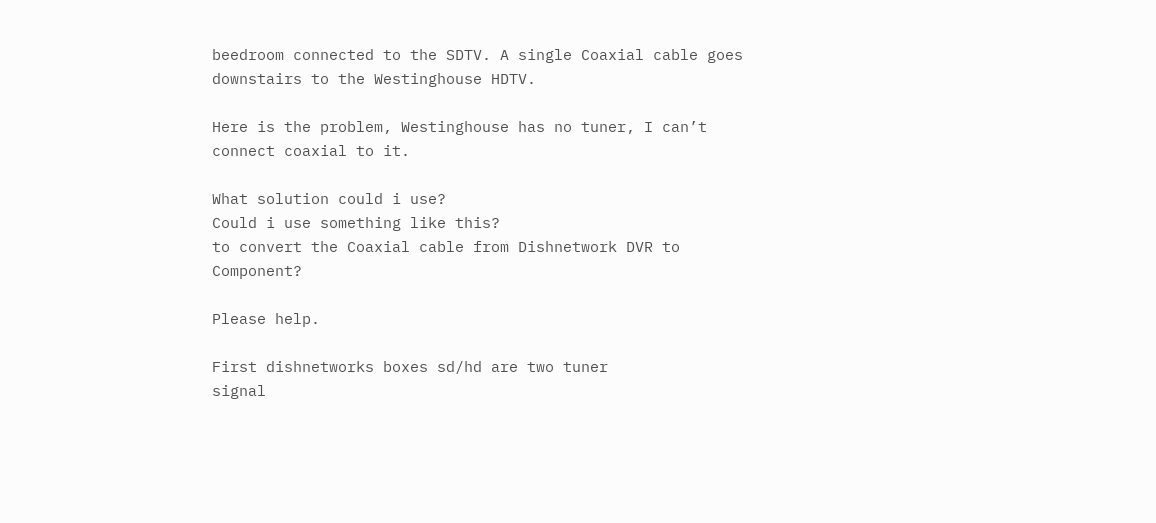beedroom connected to the SDTV. A single Coaxial cable goes downstairs to the Westinghouse HDTV.

Here is the problem, Westinghouse has no tuner, I can’t connect coaxial to it.

What solution could i use?
Could i use something like this?
to convert the Coaxial cable from Dishnetwork DVR to Component?

Please help.

First dishnetworks boxes sd/hd are two tuner
signal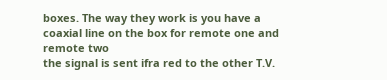boxes. The way they work is you have a
coaxial line on the box for remote one and remote two
the signal is sent ifra red to the other T.V.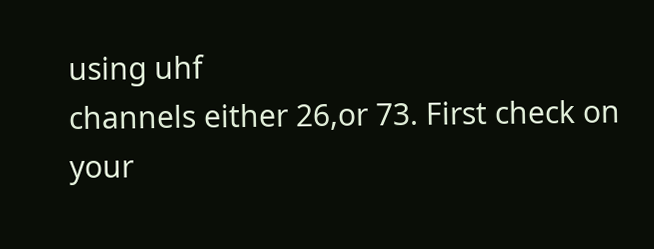using uhf
channels either 26,or 73. First check on your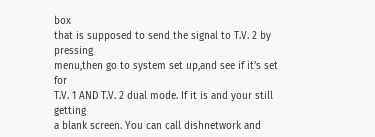box
that is supposed to send the signal to T.V. 2 by pressing
menu,then go to system set up,and see if it’s set for
T.V. 1 AND T.V. 2 dual mode. If it is and your still getting
a blank screen. You can call dishnetwork and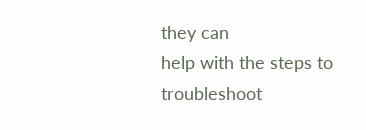they can
help with the steps to troubleshoot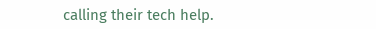calling their tech help.